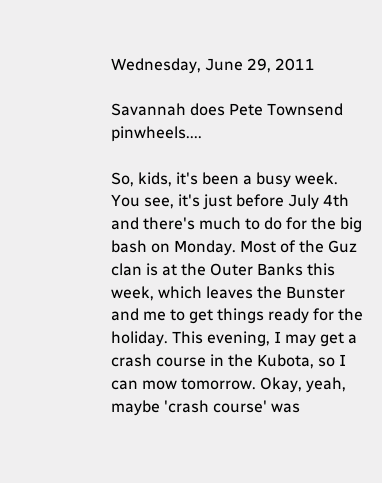Wednesday, June 29, 2011

Savannah does Pete Townsend pinwheels....

So, kids, it's been a busy week. You see, it's just before July 4th and there's much to do for the big bash on Monday. Most of the Guz clan is at the Outer Banks this week, which leaves the Bunster and me to get things ready for the holiday. This evening, I may get a crash course in the Kubota, so I can mow tomorrow. Okay, yeah, maybe 'crash course' was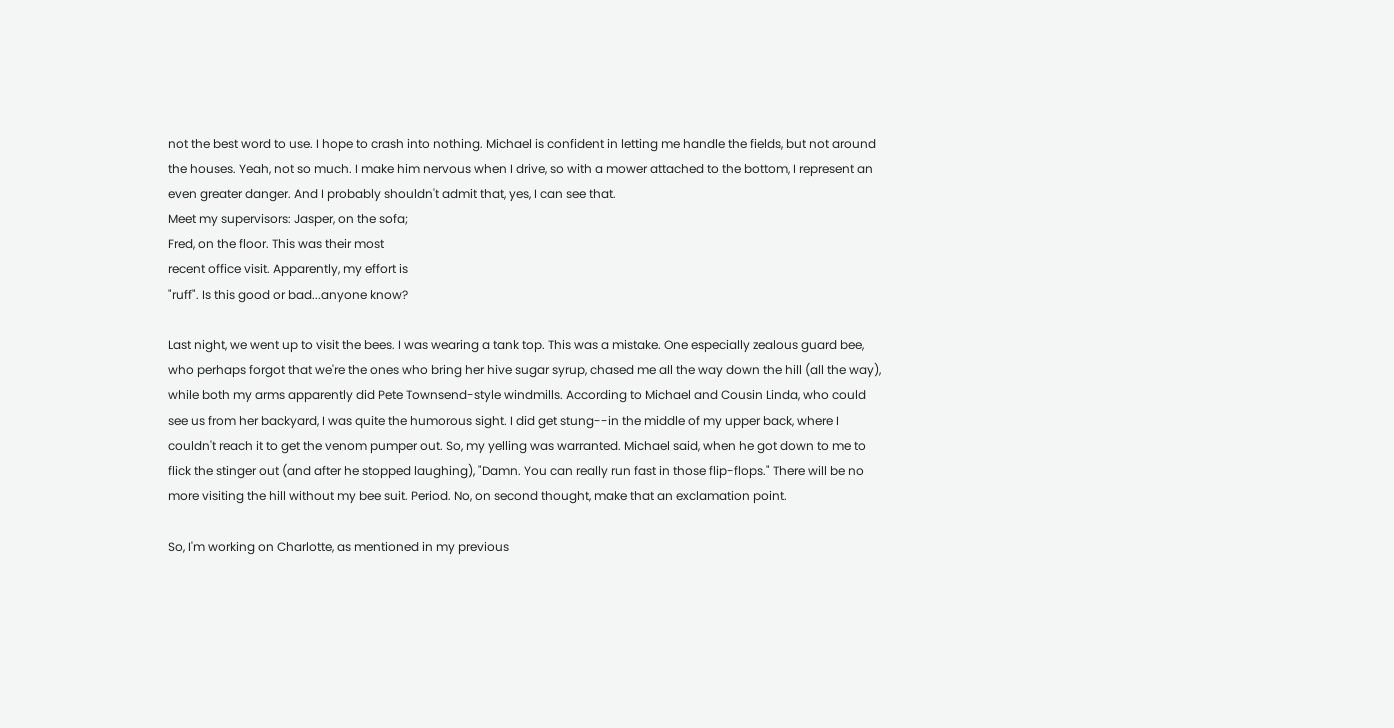not the best word to use. I hope to crash into nothing. Michael is confident in letting me handle the fields, but not around the houses. Yeah, not so much. I make him nervous when I drive, so with a mower attached to the bottom, I represent an even greater danger. And I probably shouldn't admit that, yes, I can see that.
Meet my supervisors: Jasper, on the sofa;
Fred, on the floor. This was their most
recent office visit. Apparently, my effort is
"ruff". Is this good or bad...anyone know?

Last night, we went up to visit the bees. I was wearing a tank top. This was a mistake. One especially zealous guard bee, who perhaps forgot that we're the ones who bring her hive sugar syrup, chased me all the way down the hill (all the way), while both my arms apparently did Pete Townsend-style windmills. According to Michael and Cousin Linda, who could see us from her backyard, I was quite the humorous sight. I did get stung--in the middle of my upper back, where I couldn't reach it to get the venom pumper out. So, my yelling was warranted. Michael said, when he got down to me to flick the stinger out (and after he stopped laughing), "Damn. You can really run fast in those flip-flops." There will be no more visiting the hill without my bee suit. Period. No, on second thought, make that an exclamation point.

So, I'm working on Charlotte, as mentioned in my previous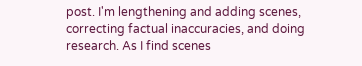post. I'm lengthening and adding scenes, correcting factual inaccuracies, and doing research. As I find scenes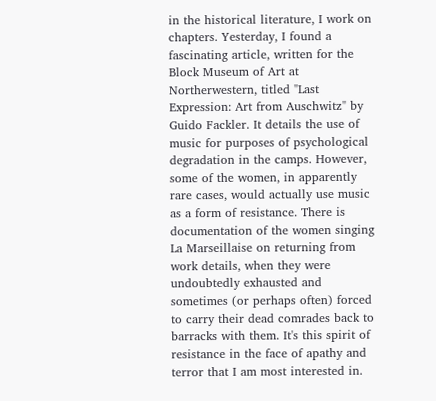in the historical literature, I work on chapters. Yesterday, I found a fascinating article, written for the Block Museum of Art at Northerwestern, titled "Last Expression: Art from Auschwitz" by Guido Fackler. It details the use of music for purposes of psychological degradation in the camps. However, some of the women, in apparently rare cases, would actually use music as a form of resistance. There is documentation of the women singing La Marseillaise on returning from work details, when they were undoubtedly exhausted and sometimes (or perhaps often) forced to carry their dead comrades back to barracks with them. It's this spirit of resistance in the face of apathy and terror that I am most interested in.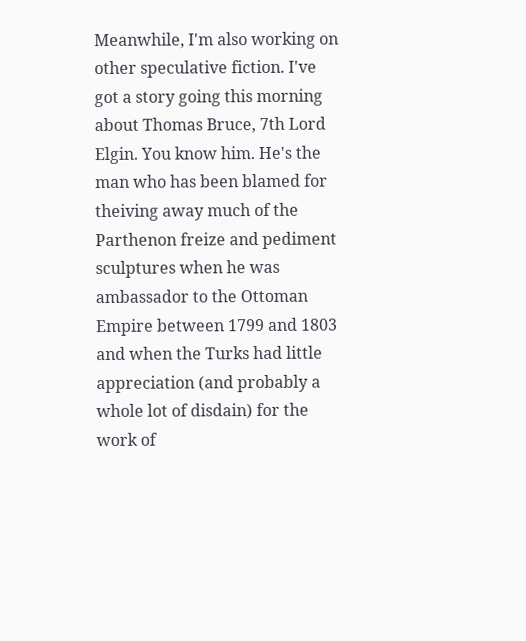Meanwhile, I'm also working on other speculative fiction. I've got a story going this morning about Thomas Bruce, 7th Lord Elgin. You know him. He's the man who has been blamed for theiving away much of the Parthenon freize and pediment sculptures when he was ambassador to the Ottoman Empire between 1799 and 1803 and when the Turks had little appreciation (and probably a whole lot of disdain) for the work of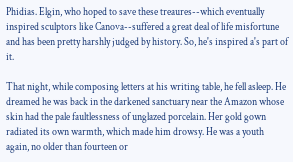Phidias. Elgin, who hoped to save these treaures--which eventually inspired sculptors like Canova--suffered a great deal of life misfortune and has been pretty harshly judged by history. So, he's inspired a's part of it.

That night, while composing letters at his writing table, he fell asleep. He dreamed he was back in the darkened sanctuary near the Amazon whose skin had the pale faultlessness of unglazed porcelain. Her gold gown radiated its own warmth, which made him drowsy. He was a youth again, no older than fourteen or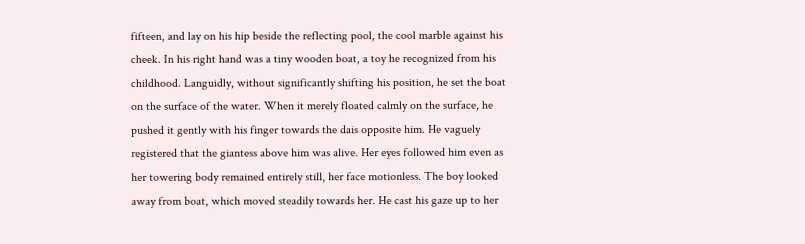fifteen, and lay on his hip beside the reflecting pool, the cool marble against his cheek. In his right hand was a tiny wooden boat, a toy he recognized from his childhood. Languidly, without significantly shifting his position, he set the boat on the surface of the water. When it merely floated calmly on the surface, he pushed it gently with his finger towards the dais opposite him. He vaguely registered that the giantess above him was alive. Her eyes followed him even as her towering body remained entirely still, her face motionless. The boy looked away from boat, which moved steadily towards her. He cast his gaze up to her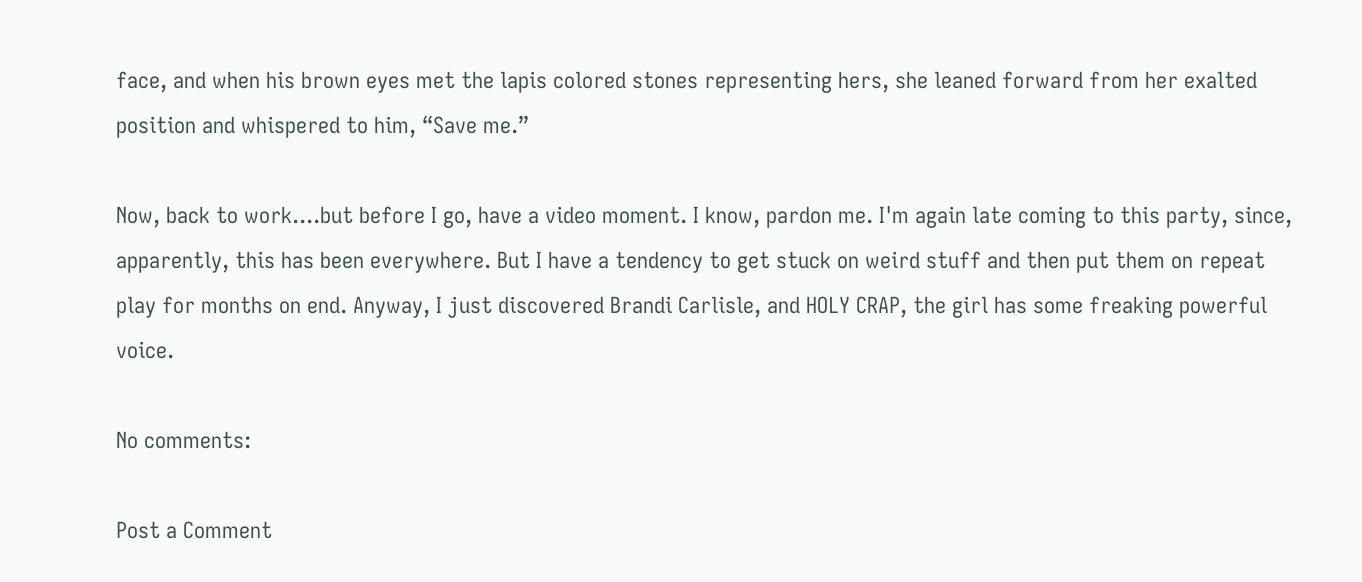face, and when his brown eyes met the lapis colored stones representing hers, she leaned forward from her exalted position and whispered to him, “Save me.”

Now, back to work....but before I go, have a video moment. I know, pardon me. I'm again late coming to this party, since, apparently, this has been everywhere. But I have a tendency to get stuck on weird stuff and then put them on repeat play for months on end. Anyway, I just discovered Brandi Carlisle, and HOLY CRAP, the girl has some freaking powerful voice.

No comments:

Post a Comment